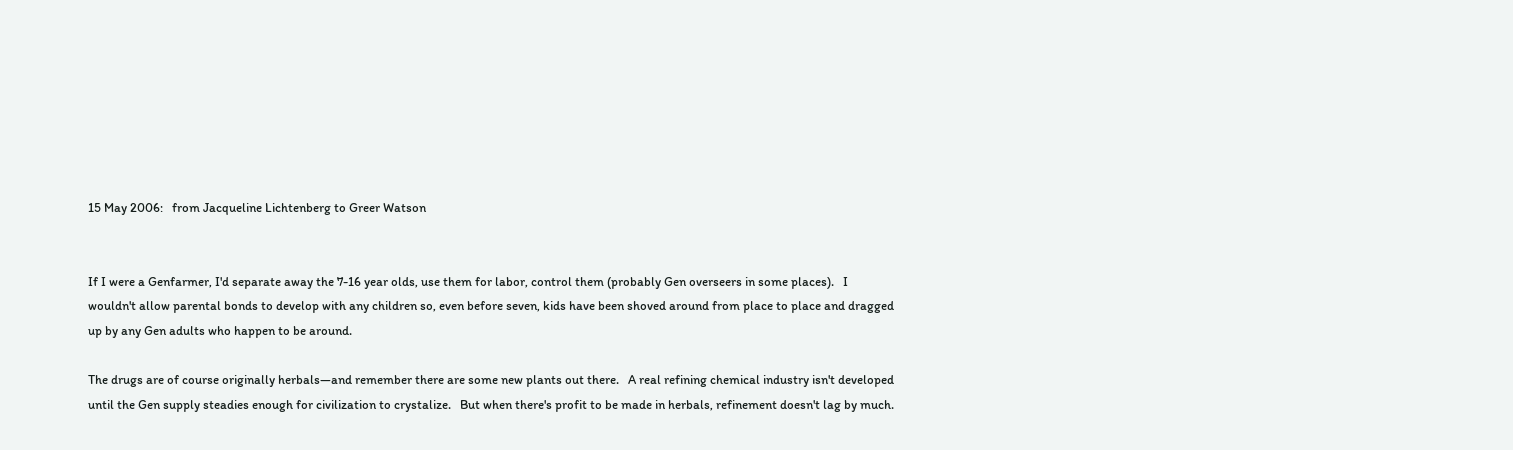15 May 2006:   from Jacqueline Lichtenberg to Greer Watson


If I were a Genfarmer, I'd separate away the 7-16 year olds, use them for labor, control them (probably Gen overseers in some places).   I wouldn't allow parental bonds to develop with any children so, even before seven, kids have been shoved around from place to place and dragged up by any Gen adults who happen to be around.

The drugs are of course originally herbals—and remember there are some new plants out there.   A real refining chemical industry isn't developed until the Gen supply steadies enough for civilization to crystalize.   But when there's profit to be made in herbals, refinement doesn't lag by much.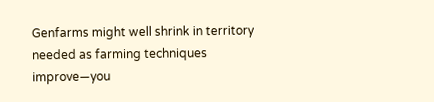Genfarms might well shrink in territory needed as farming techniques improve—you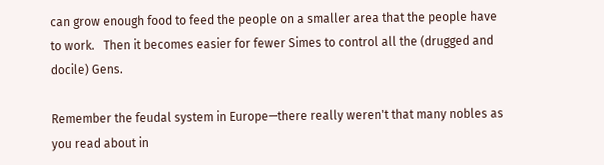can grow enough food to feed the people on a smaller area that the people have to work.   Then it becomes easier for fewer Simes to control all the (drugged and docile) Gens.

Remember the feudal system in Europe—there really weren't that many nobles as you read about in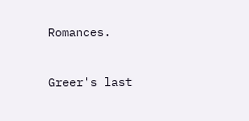Romances.


Greer's last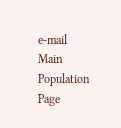e-mail
Main Population Page